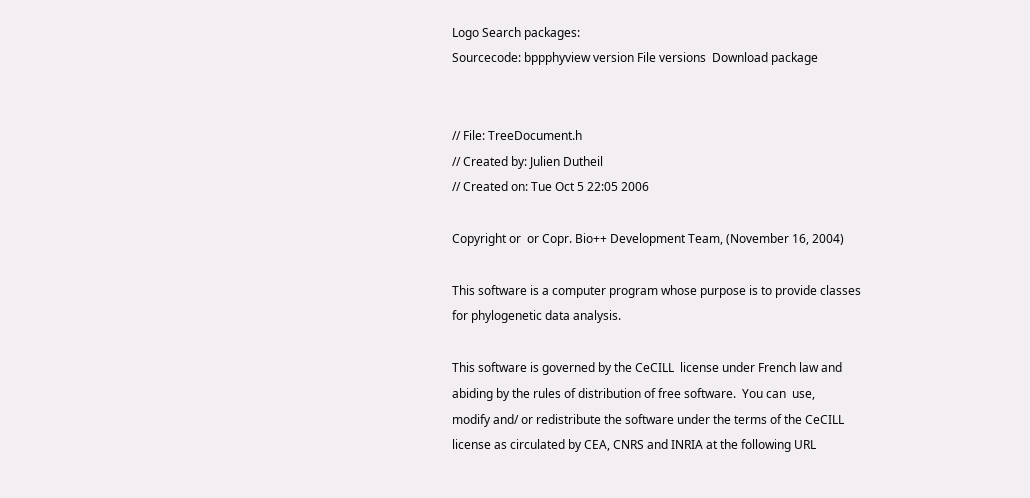Logo Search packages:
Sourcecode: bppphyview version File versions  Download package


// File: TreeDocument.h
// Created by: Julien Dutheil
// Created on: Tue Oct 5 22:05 2006

Copyright or  or Copr. Bio++ Development Team, (November 16, 2004)

This software is a computer program whose purpose is to provide classes
for phylogenetic data analysis.

This software is governed by the CeCILL  license under French law and
abiding by the rules of distribution of free software.  You can  use,
modify and/ or redistribute the software under the terms of the CeCILL
license as circulated by CEA, CNRS and INRIA at the following URL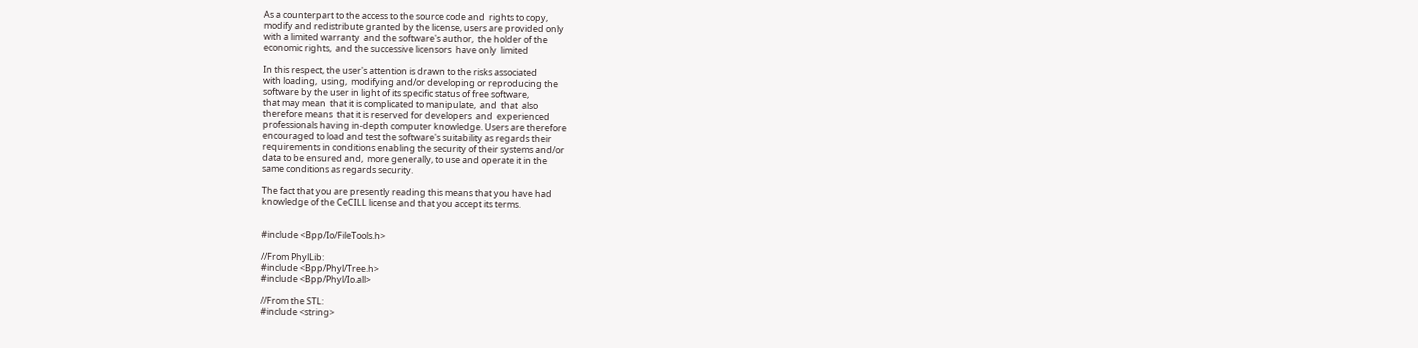As a counterpart to the access to the source code and  rights to copy,
modify and redistribute granted by the license, users are provided only
with a limited warranty  and the software's author,  the holder of the
economic rights,  and the successive licensors  have only  limited

In this respect, the user's attention is drawn to the risks associated
with loading,  using,  modifying and/or developing or reproducing the
software by the user in light of its specific status of free software,
that may mean  that it is complicated to manipulate,  and  that  also
therefore means  that it is reserved for developers  and  experienced
professionals having in-depth computer knowledge. Users are therefore
encouraged to load and test the software's suitability as regards their
requirements in conditions enabling the security of their systems and/or
data to be ensured and,  more generally, to use and operate it in the
same conditions as regards security.

The fact that you are presently reading this means that you have had
knowledge of the CeCILL license and that you accept its terms.


#include <Bpp/Io/FileTools.h>

//From PhylLib:
#include <Bpp/Phyl/Tree.h>
#include <Bpp/Phyl/Io.all>

//From the STL:
#include <string>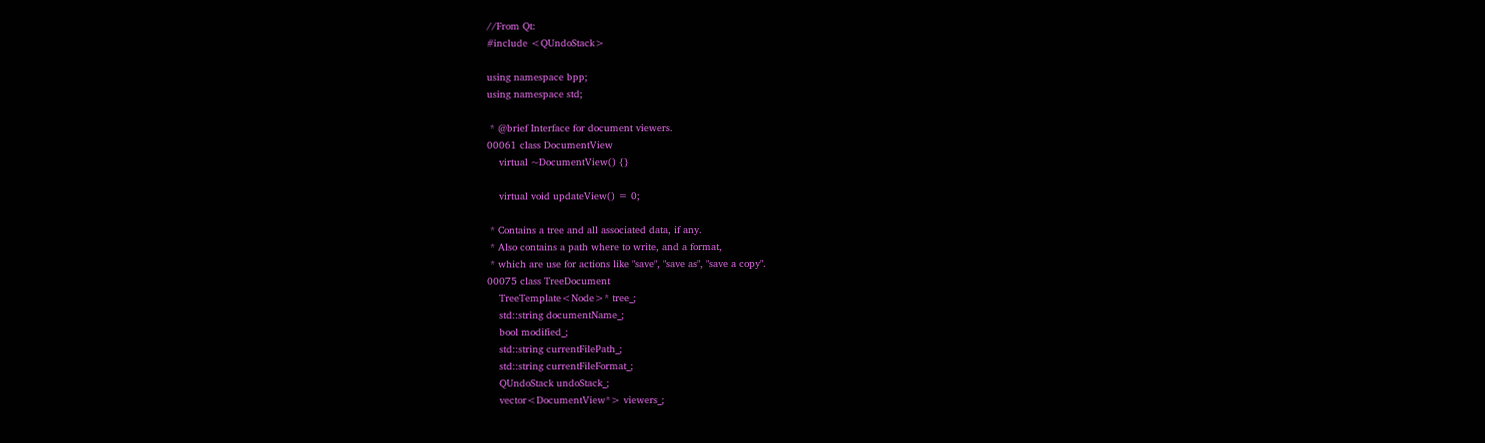//From Qt:
#include <QUndoStack>

using namespace bpp;
using namespace std;

 * @brief Interface for document viewers.
00061 class DocumentView
    virtual ~DocumentView() {}

    virtual void updateView() = 0;

 * Contains a tree and all associated data, if any.
 * Also contains a path where to write, and a format,
 * which are use for actions like "save", "save as", "save a copy".
00075 class TreeDocument
    TreeTemplate<Node>* tree_;
    std::string documentName_;
    bool modified_;
    std::string currentFilePath_;
    std::string currentFileFormat_;
    QUndoStack undoStack_;
    vector<DocumentView*> viewers_;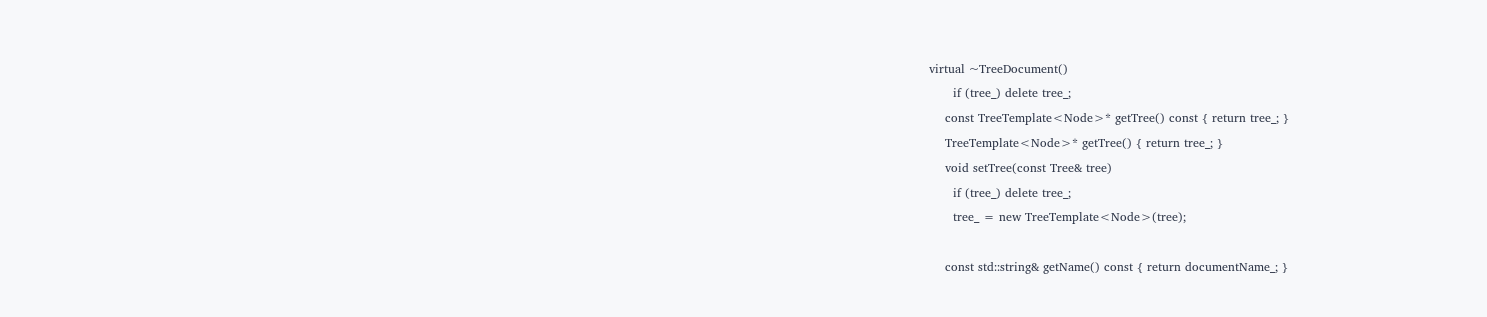virtual ~TreeDocument()
      if (tree_) delete tree_;
    const TreeTemplate<Node>* getTree() const { return tree_; }
    TreeTemplate<Node>* getTree() { return tree_; }
    void setTree(const Tree& tree)
      if (tree_) delete tree_;
      tree_ = new TreeTemplate<Node>(tree);

    const std::string& getName() const { return documentName_; }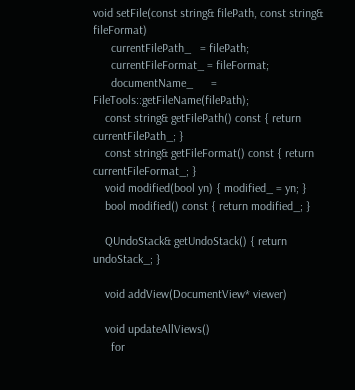void setFile(const string& filePath, const string& fileFormat)
      currentFilePath_   = filePath;
      currentFileFormat_ = fileFormat;
      documentName_      = FileTools::getFileName(filePath);
    const string& getFilePath() const { return currentFilePath_; }
    const string& getFileFormat() const { return currentFileFormat_; }
    void modified(bool yn) { modified_ = yn; }
    bool modified() const { return modified_; }

    QUndoStack& getUndoStack() { return undoStack_; }

    void addView(DocumentView* viewer)

    void updateAllViews()
      for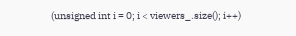(unsigned int i = 0; i < viewers_.size(); i++)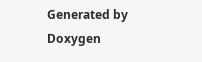Generated by  Doxygen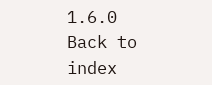1.6.0   Back to index